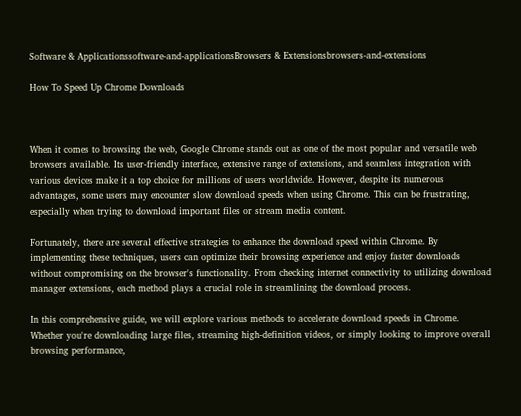Software & Applicationssoftware-and-applicationsBrowsers & Extensionsbrowsers-and-extensions

How To Speed Up Chrome Downloads



When it comes to browsing the web, Google Chrome stands out as one of the most popular and versatile web browsers available. Its user-friendly interface, extensive range of extensions, and seamless integration with various devices make it a top choice for millions of users worldwide. However, despite its numerous advantages, some users may encounter slow download speeds when using Chrome. This can be frustrating, especially when trying to download important files or stream media content.

Fortunately, there are several effective strategies to enhance the download speed within Chrome. By implementing these techniques, users can optimize their browsing experience and enjoy faster downloads without compromising on the browser's functionality. From checking internet connectivity to utilizing download manager extensions, each method plays a crucial role in streamlining the download process.

In this comprehensive guide, we will explore various methods to accelerate download speeds in Chrome. Whether you're downloading large files, streaming high-definition videos, or simply looking to improve overall browsing performance,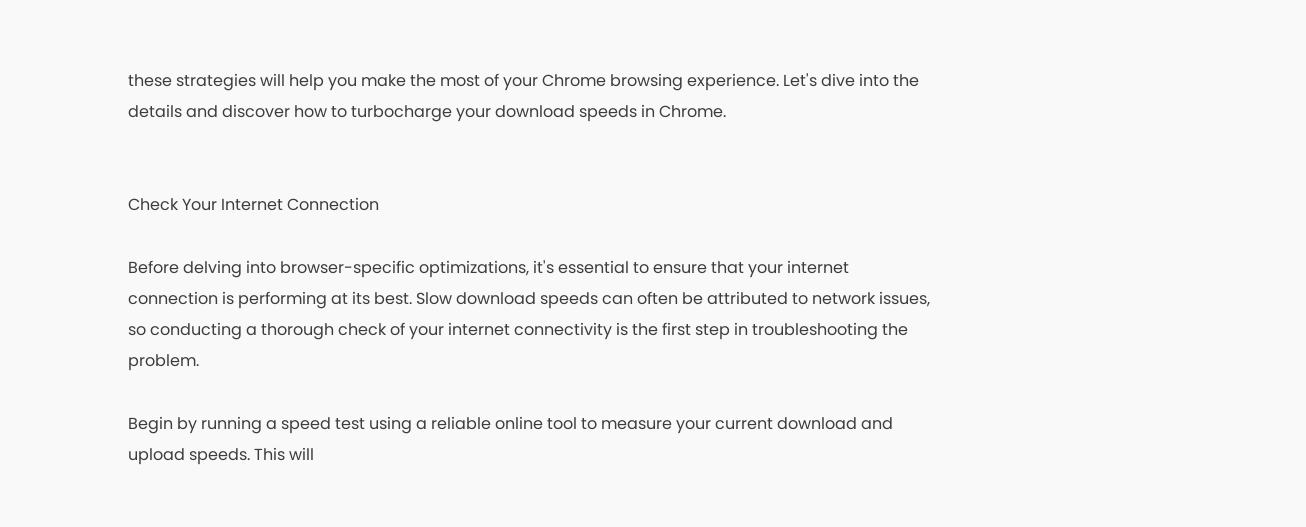these strategies will help you make the most of your Chrome browsing experience. Let's dive into the details and discover how to turbocharge your download speeds in Chrome.


Check Your Internet Connection

Before delving into browser-specific optimizations, it's essential to ensure that your internet connection is performing at its best. Slow download speeds can often be attributed to network issues, so conducting a thorough check of your internet connectivity is the first step in troubleshooting the problem.

Begin by running a speed test using a reliable online tool to measure your current download and upload speeds. This will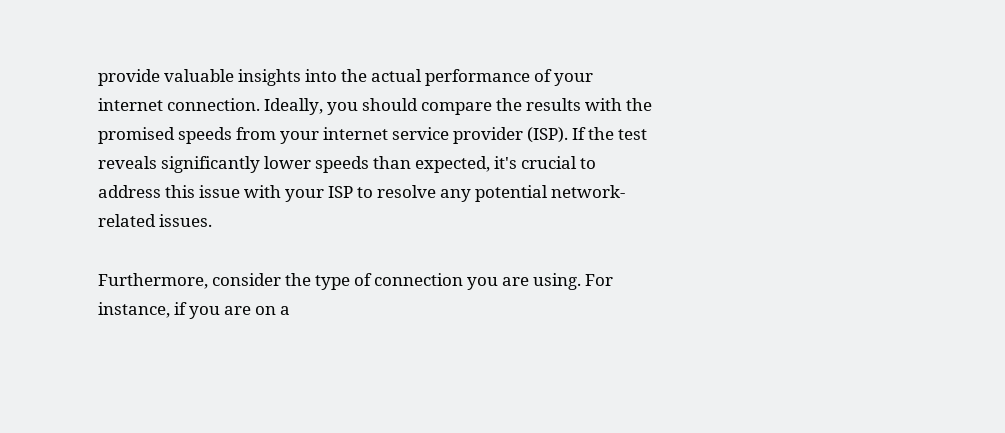provide valuable insights into the actual performance of your internet connection. Ideally, you should compare the results with the promised speeds from your internet service provider (ISP). If the test reveals significantly lower speeds than expected, it's crucial to address this issue with your ISP to resolve any potential network-related issues.

Furthermore, consider the type of connection you are using. For instance, if you are on a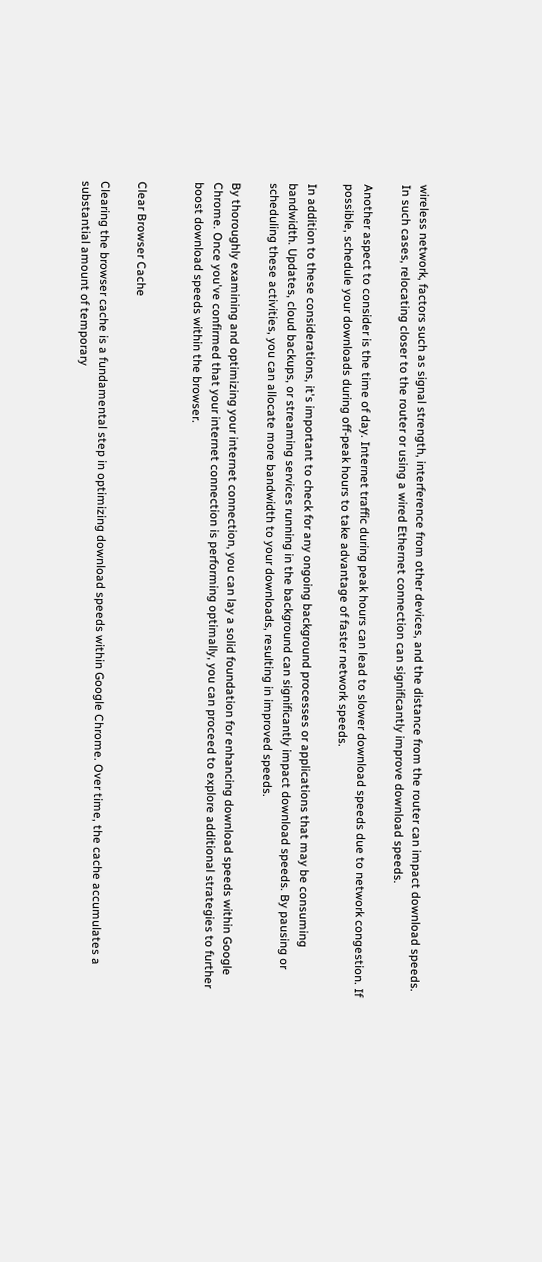wireless network, factors such as signal strength, interference from other devices, and the distance from the router can impact download speeds. In such cases, relocating closer to the router or using a wired Ethernet connection can significantly improve download speeds.

Another aspect to consider is the time of day. Internet traffic during peak hours can lead to slower download speeds due to network congestion. If possible, schedule your downloads during off-peak hours to take advantage of faster network speeds.

In addition to these considerations, it's important to check for any ongoing background processes or applications that may be consuming bandwidth. Updates, cloud backups, or streaming services running in the background can significantly impact download speeds. By pausing or scheduling these activities, you can allocate more bandwidth to your downloads, resulting in improved speeds.

By thoroughly examining and optimizing your internet connection, you can lay a solid foundation for enhancing download speeds within Google Chrome. Once you've confirmed that your internet connection is performing optimally, you can proceed to explore additional strategies to further boost download speeds within the browser.


Clear Browser Cache

Clearing the browser cache is a fundamental step in optimizing download speeds within Google Chrome. Over time, the cache accumulates a substantial amount of temporary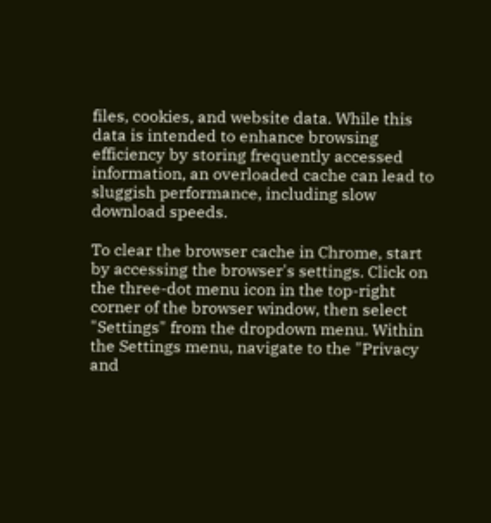files, cookies, and website data. While this data is intended to enhance browsing efficiency by storing frequently accessed information, an overloaded cache can lead to sluggish performance, including slow download speeds.

To clear the browser cache in Chrome, start by accessing the browser's settings. Click on the three-dot menu icon in the top-right corner of the browser window, then select "Settings" from the dropdown menu. Within the Settings menu, navigate to the "Privacy and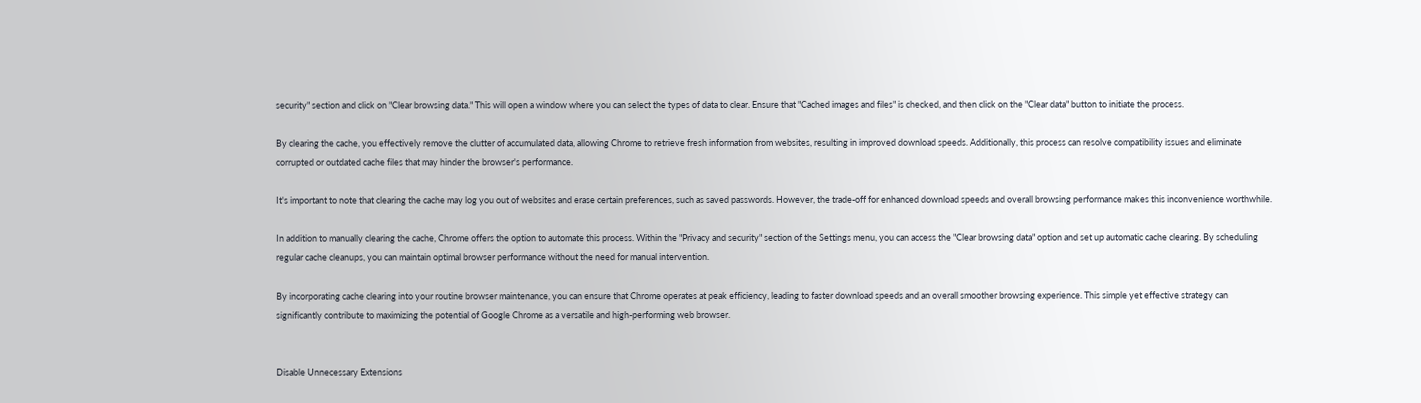security" section and click on "Clear browsing data." This will open a window where you can select the types of data to clear. Ensure that "Cached images and files" is checked, and then click on the "Clear data" button to initiate the process.

By clearing the cache, you effectively remove the clutter of accumulated data, allowing Chrome to retrieve fresh information from websites, resulting in improved download speeds. Additionally, this process can resolve compatibility issues and eliminate corrupted or outdated cache files that may hinder the browser's performance.

It's important to note that clearing the cache may log you out of websites and erase certain preferences, such as saved passwords. However, the trade-off for enhanced download speeds and overall browsing performance makes this inconvenience worthwhile.

In addition to manually clearing the cache, Chrome offers the option to automate this process. Within the "Privacy and security" section of the Settings menu, you can access the "Clear browsing data" option and set up automatic cache clearing. By scheduling regular cache cleanups, you can maintain optimal browser performance without the need for manual intervention.

By incorporating cache clearing into your routine browser maintenance, you can ensure that Chrome operates at peak efficiency, leading to faster download speeds and an overall smoother browsing experience. This simple yet effective strategy can significantly contribute to maximizing the potential of Google Chrome as a versatile and high-performing web browser.


Disable Unnecessary Extensions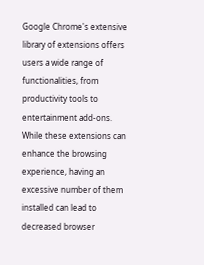Google Chrome's extensive library of extensions offers users a wide range of functionalities, from productivity tools to entertainment add-ons. While these extensions can enhance the browsing experience, having an excessive number of them installed can lead to decreased browser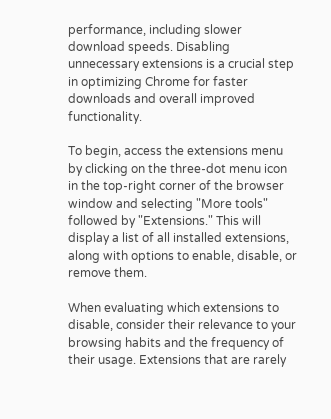performance, including slower download speeds. Disabling unnecessary extensions is a crucial step in optimizing Chrome for faster downloads and overall improved functionality.

To begin, access the extensions menu by clicking on the three-dot menu icon in the top-right corner of the browser window and selecting "More tools" followed by "Extensions." This will display a list of all installed extensions, along with options to enable, disable, or remove them.

When evaluating which extensions to disable, consider their relevance to your browsing habits and the frequency of their usage. Extensions that are rarely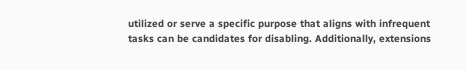utilized or serve a specific purpose that aligns with infrequent tasks can be candidates for disabling. Additionally, extensions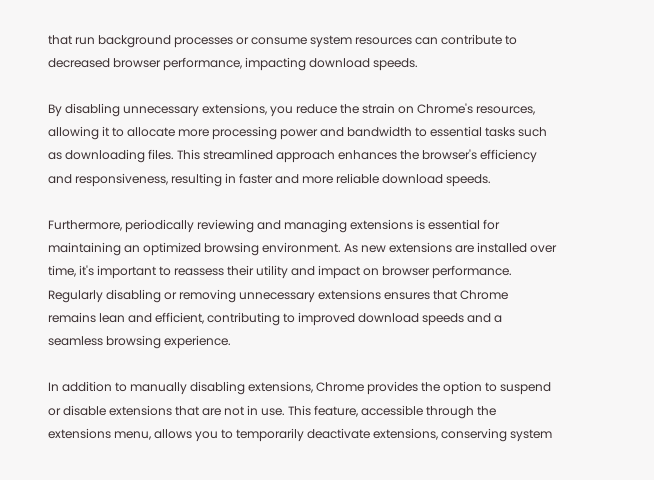that run background processes or consume system resources can contribute to decreased browser performance, impacting download speeds.

By disabling unnecessary extensions, you reduce the strain on Chrome's resources, allowing it to allocate more processing power and bandwidth to essential tasks such as downloading files. This streamlined approach enhances the browser's efficiency and responsiveness, resulting in faster and more reliable download speeds.

Furthermore, periodically reviewing and managing extensions is essential for maintaining an optimized browsing environment. As new extensions are installed over time, it's important to reassess their utility and impact on browser performance. Regularly disabling or removing unnecessary extensions ensures that Chrome remains lean and efficient, contributing to improved download speeds and a seamless browsing experience.

In addition to manually disabling extensions, Chrome provides the option to suspend or disable extensions that are not in use. This feature, accessible through the extensions menu, allows you to temporarily deactivate extensions, conserving system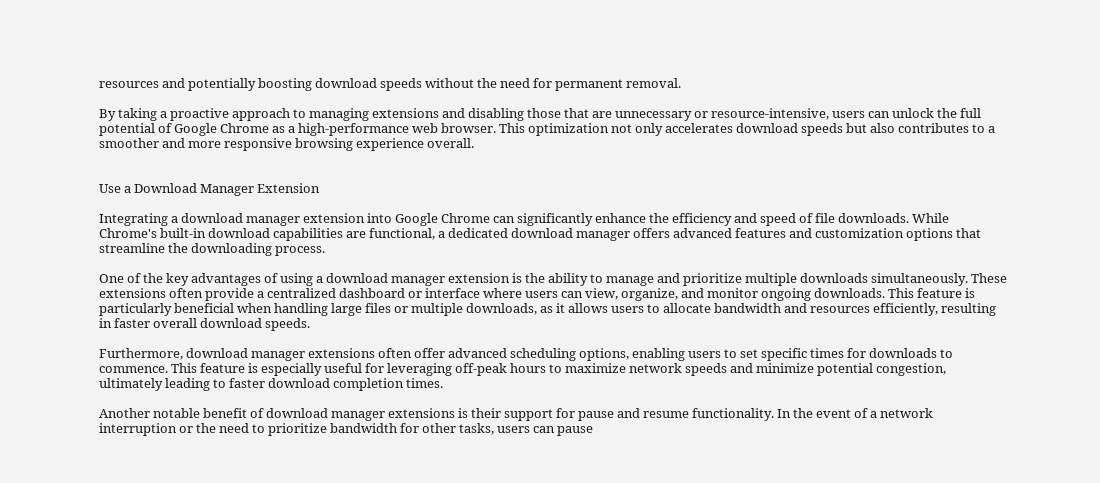resources and potentially boosting download speeds without the need for permanent removal.

By taking a proactive approach to managing extensions and disabling those that are unnecessary or resource-intensive, users can unlock the full potential of Google Chrome as a high-performance web browser. This optimization not only accelerates download speeds but also contributes to a smoother and more responsive browsing experience overall.


Use a Download Manager Extension

Integrating a download manager extension into Google Chrome can significantly enhance the efficiency and speed of file downloads. While Chrome's built-in download capabilities are functional, a dedicated download manager offers advanced features and customization options that streamline the downloading process.

One of the key advantages of using a download manager extension is the ability to manage and prioritize multiple downloads simultaneously. These extensions often provide a centralized dashboard or interface where users can view, organize, and monitor ongoing downloads. This feature is particularly beneficial when handling large files or multiple downloads, as it allows users to allocate bandwidth and resources efficiently, resulting in faster overall download speeds.

Furthermore, download manager extensions often offer advanced scheduling options, enabling users to set specific times for downloads to commence. This feature is especially useful for leveraging off-peak hours to maximize network speeds and minimize potential congestion, ultimately leading to faster download completion times.

Another notable benefit of download manager extensions is their support for pause and resume functionality. In the event of a network interruption or the need to prioritize bandwidth for other tasks, users can pause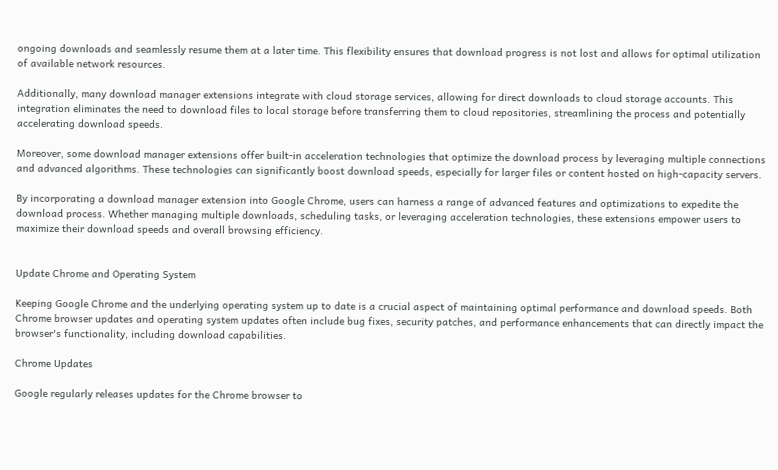ongoing downloads and seamlessly resume them at a later time. This flexibility ensures that download progress is not lost and allows for optimal utilization of available network resources.

Additionally, many download manager extensions integrate with cloud storage services, allowing for direct downloads to cloud storage accounts. This integration eliminates the need to download files to local storage before transferring them to cloud repositories, streamlining the process and potentially accelerating download speeds.

Moreover, some download manager extensions offer built-in acceleration technologies that optimize the download process by leveraging multiple connections and advanced algorithms. These technologies can significantly boost download speeds, especially for larger files or content hosted on high-capacity servers.

By incorporating a download manager extension into Google Chrome, users can harness a range of advanced features and optimizations to expedite the download process. Whether managing multiple downloads, scheduling tasks, or leveraging acceleration technologies, these extensions empower users to maximize their download speeds and overall browsing efficiency.


Update Chrome and Operating System

Keeping Google Chrome and the underlying operating system up to date is a crucial aspect of maintaining optimal performance and download speeds. Both Chrome browser updates and operating system updates often include bug fixes, security patches, and performance enhancements that can directly impact the browser's functionality, including download capabilities.

Chrome Updates

Google regularly releases updates for the Chrome browser to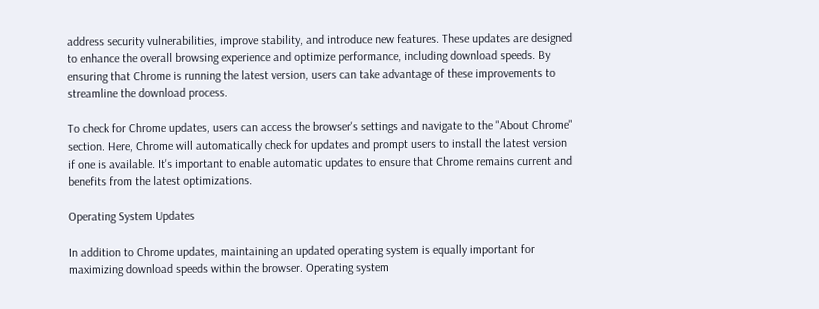address security vulnerabilities, improve stability, and introduce new features. These updates are designed to enhance the overall browsing experience and optimize performance, including download speeds. By ensuring that Chrome is running the latest version, users can take advantage of these improvements to streamline the download process.

To check for Chrome updates, users can access the browser's settings and navigate to the "About Chrome" section. Here, Chrome will automatically check for updates and prompt users to install the latest version if one is available. It's important to enable automatic updates to ensure that Chrome remains current and benefits from the latest optimizations.

Operating System Updates

In addition to Chrome updates, maintaining an updated operating system is equally important for maximizing download speeds within the browser. Operating system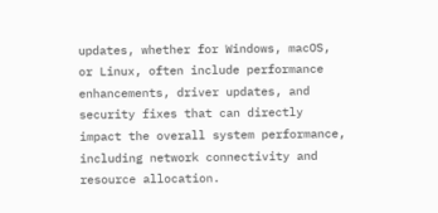updates, whether for Windows, macOS, or Linux, often include performance enhancements, driver updates, and security fixes that can directly impact the overall system performance, including network connectivity and resource allocation.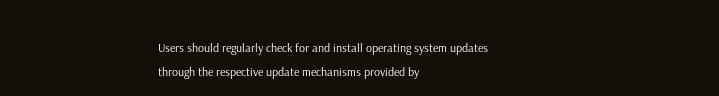Users should regularly check for and install operating system updates through the respective update mechanisms provided by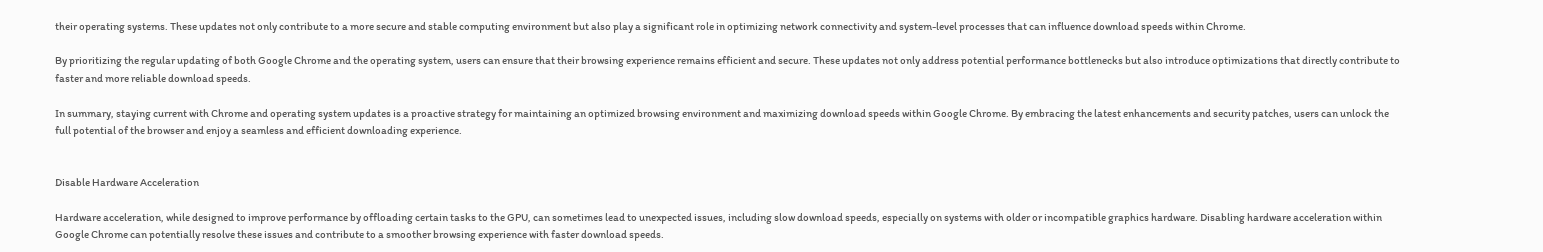their operating systems. These updates not only contribute to a more secure and stable computing environment but also play a significant role in optimizing network connectivity and system-level processes that can influence download speeds within Chrome.

By prioritizing the regular updating of both Google Chrome and the operating system, users can ensure that their browsing experience remains efficient and secure. These updates not only address potential performance bottlenecks but also introduce optimizations that directly contribute to faster and more reliable download speeds.

In summary, staying current with Chrome and operating system updates is a proactive strategy for maintaining an optimized browsing environment and maximizing download speeds within Google Chrome. By embracing the latest enhancements and security patches, users can unlock the full potential of the browser and enjoy a seamless and efficient downloading experience.


Disable Hardware Acceleration

Hardware acceleration, while designed to improve performance by offloading certain tasks to the GPU, can sometimes lead to unexpected issues, including slow download speeds, especially on systems with older or incompatible graphics hardware. Disabling hardware acceleration within Google Chrome can potentially resolve these issues and contribute to a smoother browsing experience with faster download speeds.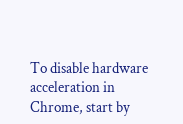To disable hardware acceleration in Chrome, start by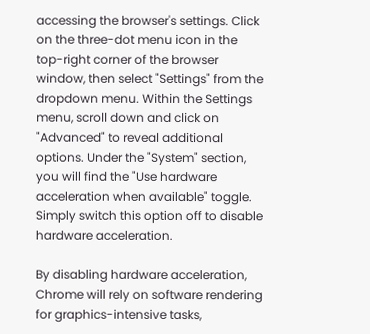accessing the browser's settings. Click on the three-dot menu icon in the top-right corner of the browser window, then select "Settings" from the dropdown menu. Within the Settings menu, scroll down and click on "Advanced" to reveal additional options. Under the "System" section, you will find the "Use hardware acceleration when available" toggle. Simply switch this option off to disable hardware acceleration.

By disabling hardware acceleration, Chrome will rely on software rendering for graphics-intensive tasks,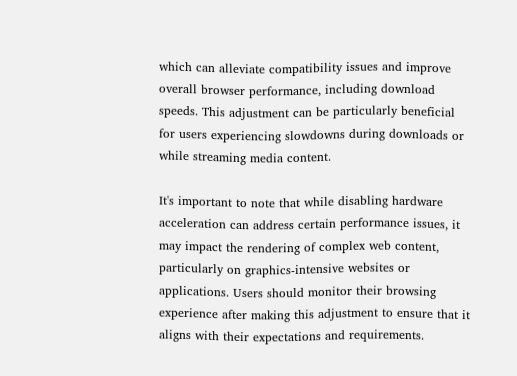which can alleviate compatibility issues and improve overall browser performance, including download speeds. This adjustment can be particularly beneficial for users experiencing slowdowns during downloads or while streaming media content.

It's important to note that while disabling hardware acceleration can address certain performance issues, it may impact the rendering of complex web content, particularly on graphics-intensive websites or applications. Users should monitor their browsing experience after making this adjustment to ensure that it aligns with their expectations and requirements.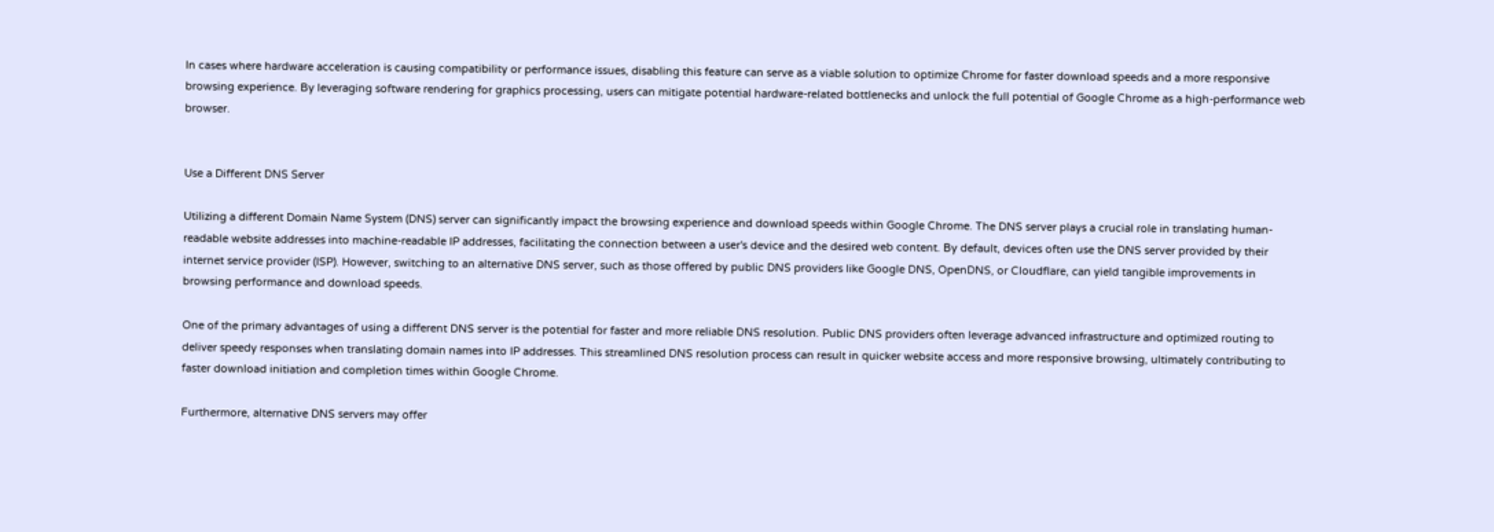In cases where hardware acceleration is causing compatibility or performance issues, disabling this feature can serve as a viable solution to optimize Chrome for faster download speeds and a more responsive browsing experience. By leveraging software rendering for graphics processing, users can mitigate potential hardware-related bottlenecks and unlock the full potential of Google Chrome as a high-performance web browser.


Use a Different DNS Server

Utilizing a different Domain Name System (DNS) server can significantly impact the browsing experience and download speeds within Google Chrome. The DNS server plays a crucial role in translating human-readable website addresses into machine-readable IP addresses, facilitating the connection between a user's device and the desired web content. By default, devices often use the DNS server provided by their internet service provider (ISP). However, switching to an alternative DNS server, such as those offered by public DNS providers like Google DNS, OpenDNS, or Cloudflare, can yield tangible improvements in browsing performance and download speeds.

One of the primary advantages of using a different DNS server is the potential for faster and more reliable DNS resolution. Public DNS providers often leverage advanced infrastructure and optimized routing to deliver speedy responses when translating domain names into IP addresses. This streamlined DNS resolution process can result in quicker website access and more responsive browsing, ultimately contributing to faster download initiation and completion times within Google Chrome.

Furthermore, alternative DNS servers may offer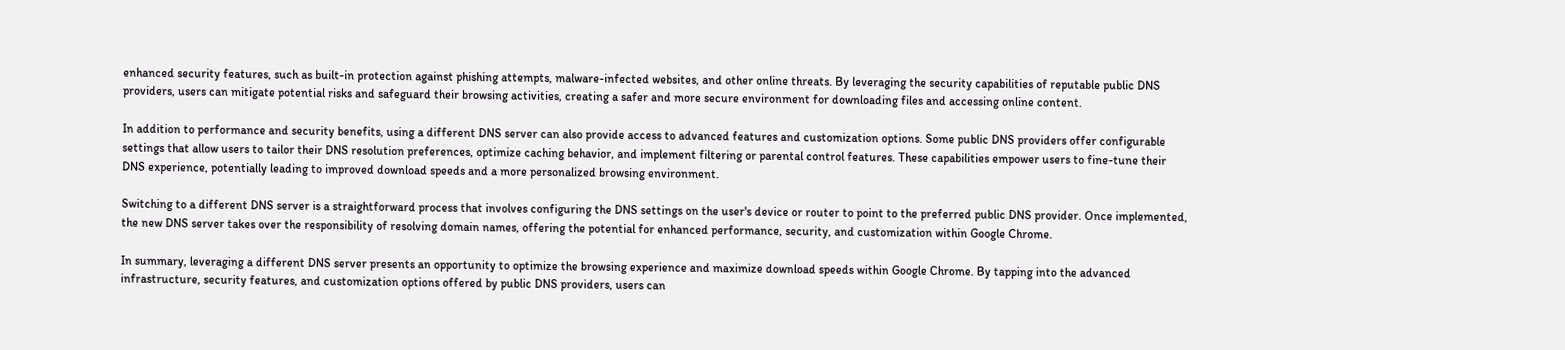enhanced security features, such as built-in protection against phishing attempts, malware-infected websites, and other online threats. By leveraging the security capabilities of reputable public DNS providers, users can mitigate potential risks and safeguard their browsing activities, creating a safer and more secure environment for downloading files and accessing online content.

In addition to performance and security benefits, using a different DNS server can also provide access to advanced features and customization options. Some public DNS providers offer configurable settings that allow users to tailor their DNS resolution preferences, optimize caching behavior, and implement filtering or parental control features. These capabilities empower users to fine-tune their DNS experience, potentially leading to improved download speeds and a more personalized browsing environment.

Switching to a different DNS server is a straightforward process that involves configuring the DNS settings on the user's device or router to point to the preferred public DNS provider. Once implemented, the new DNS server takes over the responsibility of resolving domain names, offering the potential for enhanced performance, security, and customization within Google Chrome.

In summary, leveraging a different DNS server presents an opportunity to optimize the browsing experience and maximize download speeds within Google Chrome. By tapping into the advanced infrastructure, security features, and customization options offered by public DNS providers, users can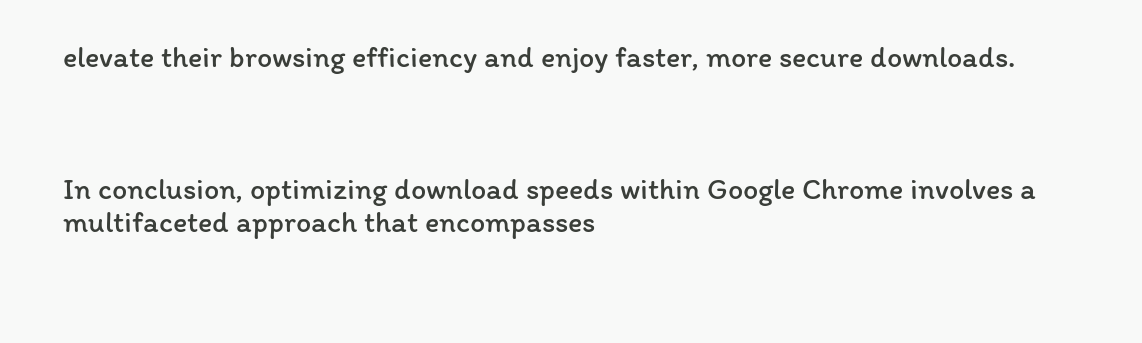elevate their browsing efficiency and enjoy faster, more secure downloads.



In conclusion, optimizing download speeds within Google Chrome involves a multifaceted approach that encompasses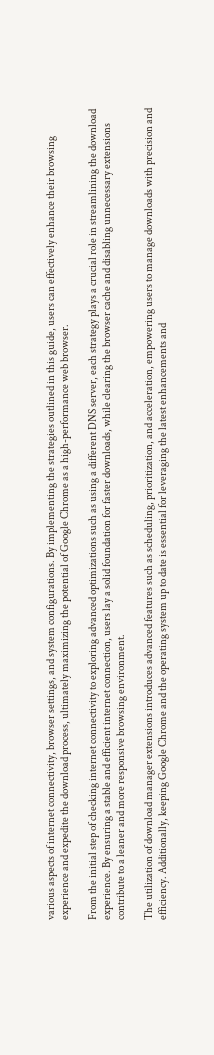various aspects of internet connectivity, browser settings, and system configurations. By implementing the strategies outlined in this guide, users can effectively enhance their browsing experience and expedite the download process, ultimately maximizing the potential of Google Chrome as a high-performance web browser.

From the initial step of checking internet connectivity to exploring advanced optimizations such as using a different DNS server, each strategy plays a crucial role in streamlining the download experience. By ensuring a stable and efficient internet connection, users lay a solid foundation for faster downloads, while clearing the browser cache and disabling unnecessary extensions contribute to a leaner and more responsive browsing environment.

The utilization of download manager extensions introduces advanced features such as scheduling, prioritization, and acceleration, empowering users to manage downloads with precision and efficiency. Additionally, keeping Google Chrome and the operating system up to date is essential for leveraging the latest enhancements and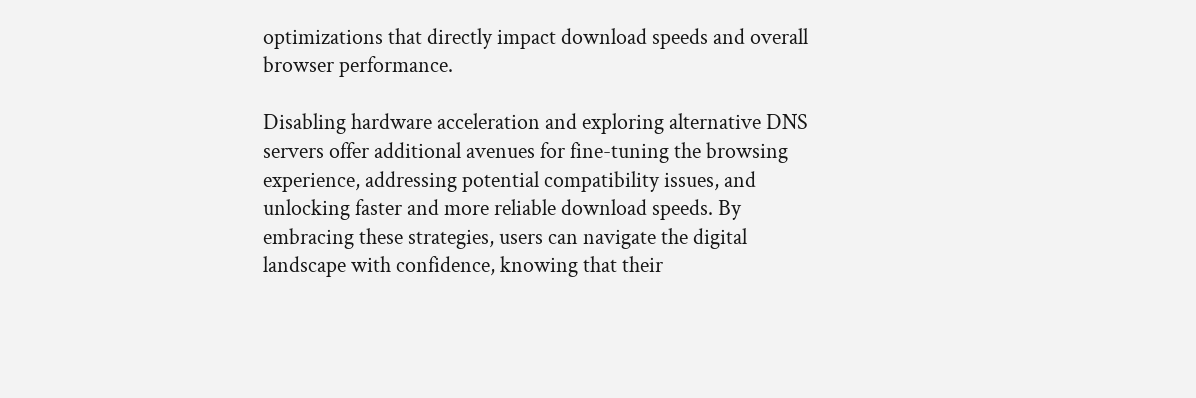optimizations that directly impact download speeds and overall browser performance.

Disabling hardware acceleration and exploring alternative DNS servers offer additional avenues for fine-tuning the browsing experience, addressing potential compatibility issues, and unlocking faster and more reliable download speeds. By embracing these strategies, users can navigate the digital landscape with confidence, knowing that their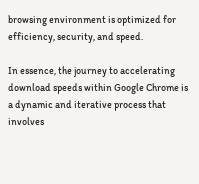browsing environment is optimized for efficiency, security, and speed.

In essence, the journey to accelerating download speeds within Google Chrome is a dynamic and iterative process that involves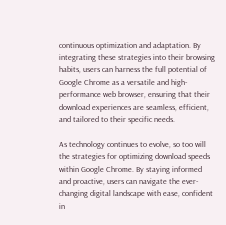continuous optimization and adaptation. By integrating these strategies into their browsing habits, users can harness the full potential of Google Chrome as a versatile and high-performance web browser, ensuring that their download experiences are seamless, efficient, and tailored to their specific needs.

As technology continues to evolve, so too will the strategies for optimizing download speeds within Google Chrome. By staying informed and proactive, users can navigate the ever-changing digital landscape with ease, confident in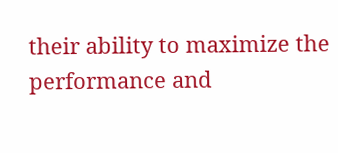their ability to maximize the performance and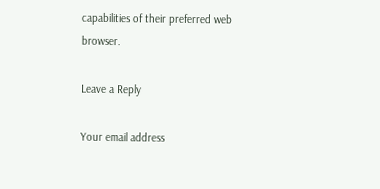capabilities of their preferred web browser.

Leave a Reply

Your email address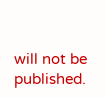will not be published.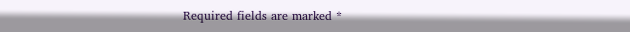Required fields are marked *